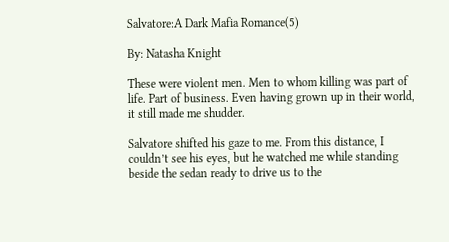Salvatore:A Dark Mafia Romance(5)

By: Natasha Knight

These were violent men. Men to whom killing was part of life. Part of business. Even having grown up in their world, it still made me shudder.

Salvatore shifted his gaze to me. From this distance, I couldn’t see his eyes, but he watched me while standing beside the sedan ready to drive us to the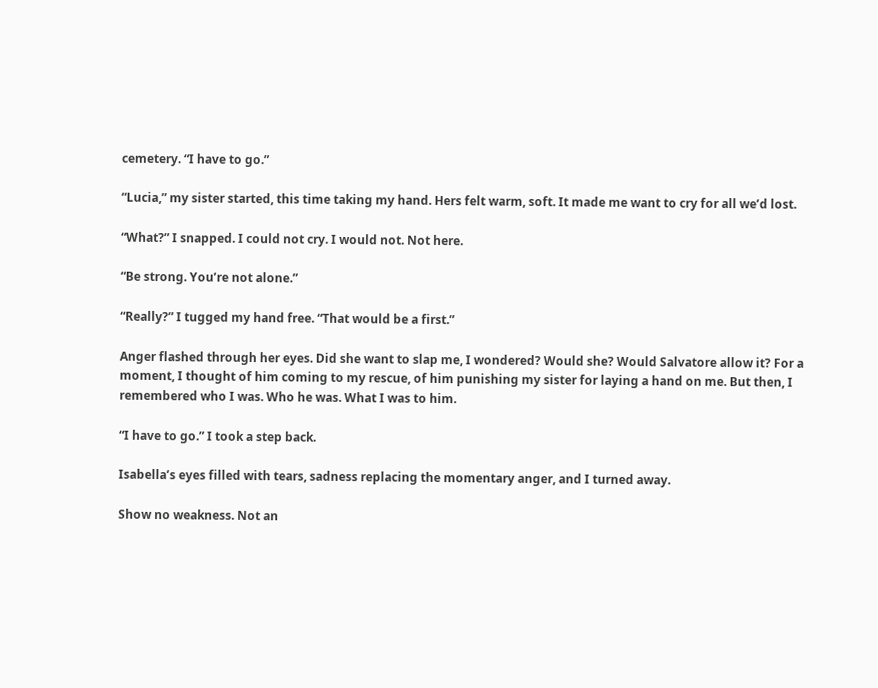cemetery. “I have to go.”

“Lucia,” my sister started, this time taking my hand. Hers felt warm, soft. It made me want to cry for all we’d lost.

“What?” I snapped. I could not cry. I would not. Not here.

“Be strong. You’re not alone.”

“Really?” I tugged my hand free. “That would be a first.”

Anger flashed through her eyes. Did she want to slap me, I wondered? Would she? Would Salvatore allow it? For a moment, I thought of him coming to my rescue, of him punishing my sister for laying a hand on me. But then, I remembered who I was. Who he was. What I was to him.

“I have to go.” I took a step back.

Isabella’s eyes filled with tears, sadness replacing the momentary anger, and I turned away.

Show no weakness. Not an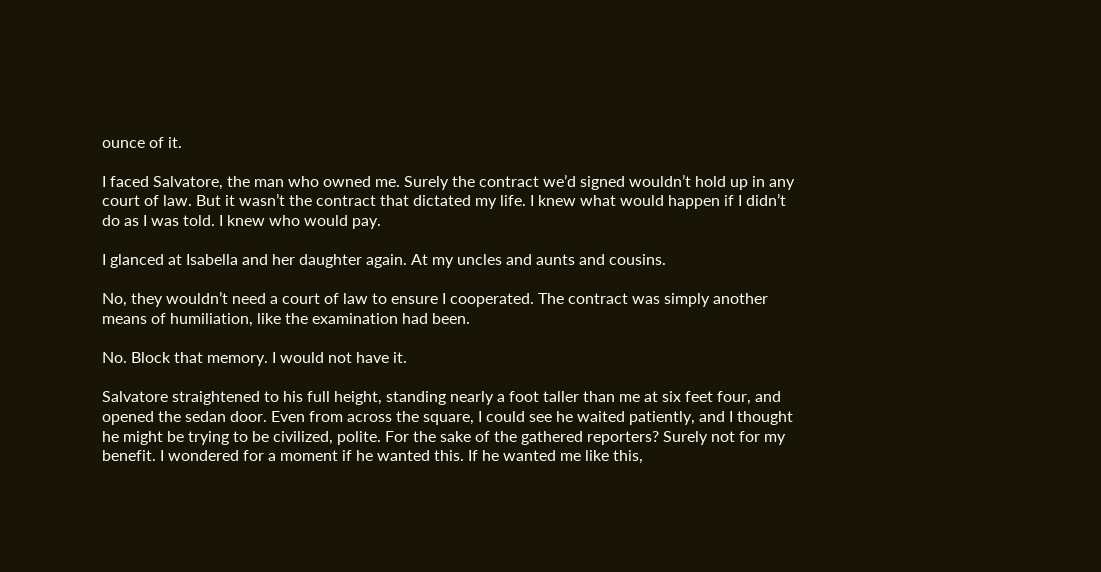ounce of it.

I faced Salvatore, the man who owned me. Surely the contract we’d signed wouldn’t hold up in any court of law. But it wasn’t the contract that dictated my life. I knew what would happen if I didn’t do as I was told. I knew who would pay.

I glanced at Isabella and her daughter again. At my uncles and aunts and cousins.

No, they wouldn’t need a court of law to ensure I cooperated. The contract was simply another means of humiliation, like the examination had been.

No. Block that memory. I would not have it.

Salvatore straightened to his full height, standing nearly a foot taller than me at six feet four, and opened the sedan door. Even from across the square, I could see he waited patiently, and I thought he might be trying to be civilized, polite. For the sake of the gathered reporters? Surely not for my benefit. I wondered for a moment if he wanted this. If he wanted me like this,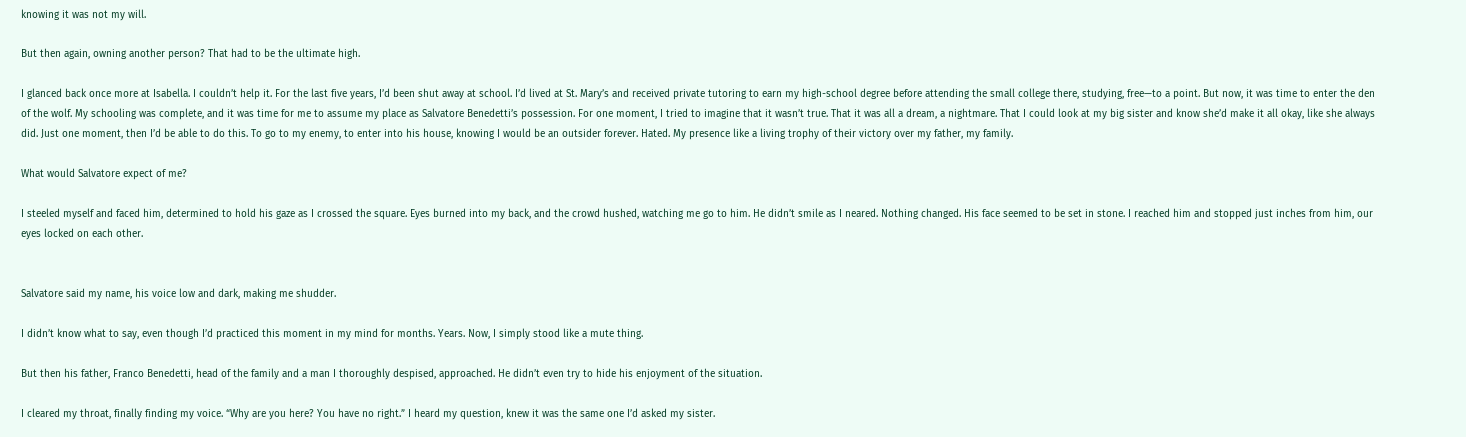knowing it was not my will.

But then again, owning another person? That had to be the ultimate high.

I glanced back once more at Isabella. I couldn’t help it. For the last five years, I’d been shut away at school. I’d lived at St. Mary’s and received private tutoring to earn my high-school degree before attending the small college there, studying, free—to a point. But now, it was time to enter the den of the wolf. My schooling was complete, and it was time for me to assume my place as Salvatore Benedetti’s possession. For one moment, I tried to imagine that it wasn’t true. That it was all a dream, a nightmare. That I could look at my big sister and know she’d make it all okay, like she always did. Just one moment, then I’d be able to do this. To go to my enemy, to enter into his house, knowing I would be an outsider forever. Hated. My presence like a living trophy of their victory over my father, my family.

What would Salvatore expect of me?

I steeled myself and faced him, determined to hold his gaze as I crossed the square. Eyes burned into my back, and the crowd hushed, watching me go to him. He didn’t smile as I neared. Nothing changed. His face seemed to be set in stone. I reached him and stopped just inches from him, our eyes locked on each other.


Salvatore said my name, his voice low and dark, making me shudder.

I didn’t know what to say, even though I’d practiced this moment in my mind for months. Years. Now, I simply stood like a mute thing.

But then his father, Franco Benedetti, head of the family and a man I thoroughly despised, approached. He didn’t even try to hide his enjoyment of the situation.

I cleared my throat, finally finding my voice. “Why are you here? You have no right.” I heard my question, knew it was the same one I’d asked my sister.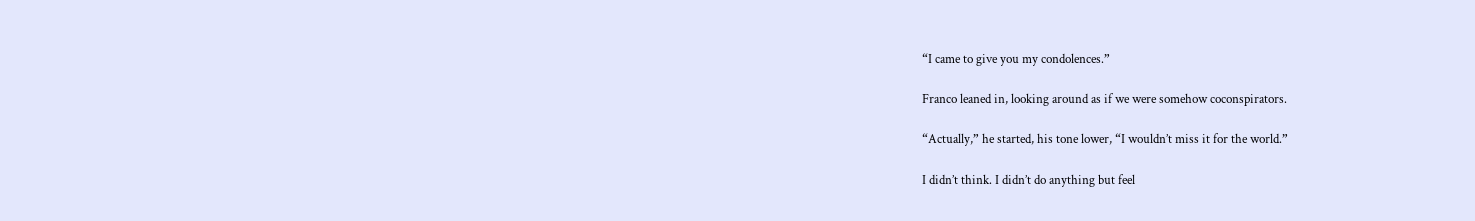“I came to give you my condolences.”

Franco leaned in, looking around as if we were somehow coconspirators.

“Actually,” he started, his tone lower, “I wouldn’t miss it for the world.”

I didn’t think. I didn’t do anything but feel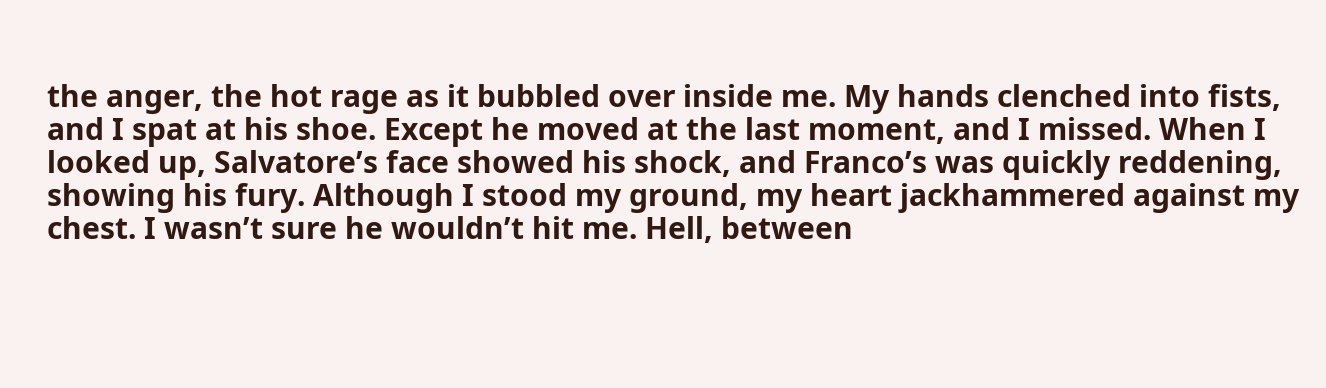the anger, the hot rage as it bubbled over inside me. My hands clenched into fists, and I spat at his shoe. Except he moved at the last moment, and I missed. When I looked up, Salvatore’s face showed his shock, and Franco’s was quickly reddening, showing his fury. Although I stood my ground, my heart jackhammered against my chest. I wasn’t sure he wouldn’t hit me. Hell, between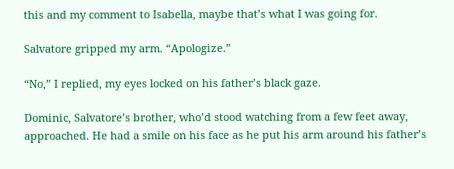this and my comment to Isabella, maybe that’s what I was going for.

Salvatore gripped my arm. “Apologize.”

“No,” I replied, my eyes locked on his father’s black gaze.

Dominic, Salvatore’s brother, who’d stood watching from a few feet away, approached. He had a smile on his face as he put his arm around his father’s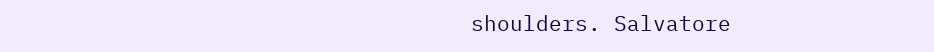shoulders. Salvatore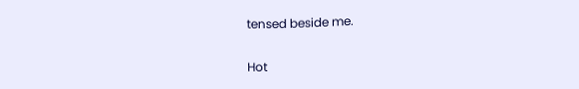tensed beside me.

Hot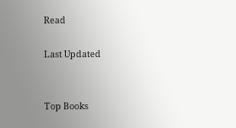Read

Last Updated


Top Books